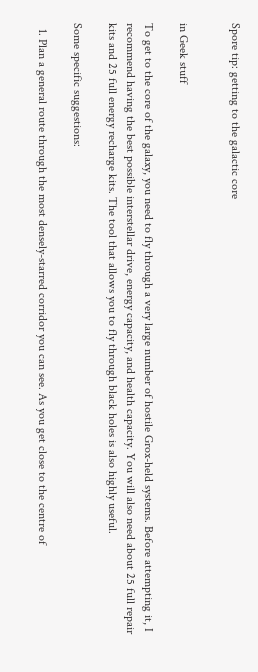Spore tip: getting to the galactic core


in Geek stuff

To get to the core of the galaxy, you need to fly through a very large number of hostile Grox-held systems. Before attempting it, I recommend having the best possible interstellar drive, energy capacity, and health capacity. You will also need about 25 full repair kits and 25 full energy recharge kits. The tool that allows you to fly through black holes is also highly useful.

Some specific suggestions:

  1. Plan a general route through the most densely-starred corridor you can see. As you get close to the centre of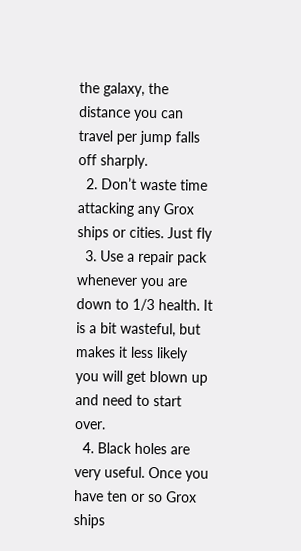the galaxy, the distance you can travel per jump falls off sharply.
  2. Don’t waste time attacking any Grox ships or cities. Just fly
  3. Use a repair pack whenever you are down to 1/3 health. It is a bit wasteful, but makes it less likely you will get blown up and need to start over.
  4. Black holes are very useful. Once you have ten or so Grox ships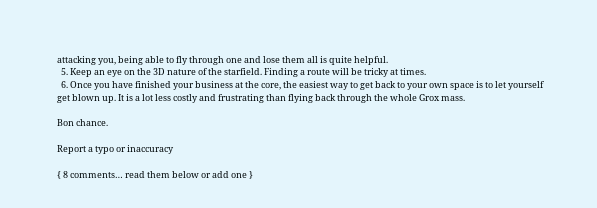attacking you, being able to fly through one and lose them all is quite helpful.
  5. Keep an eye on the 3D nature of the starfield. Finding a route will be tricky at times.
  6. Once you have finished your business at the core, the easiest way to get back to your own space is to let yourself get blown up. It is a lot less costly and frustrating than flying back through the whole Grox mass.

Bon chance.

Report a typo or inaccuracy

{ 8 comments… read them below or add one }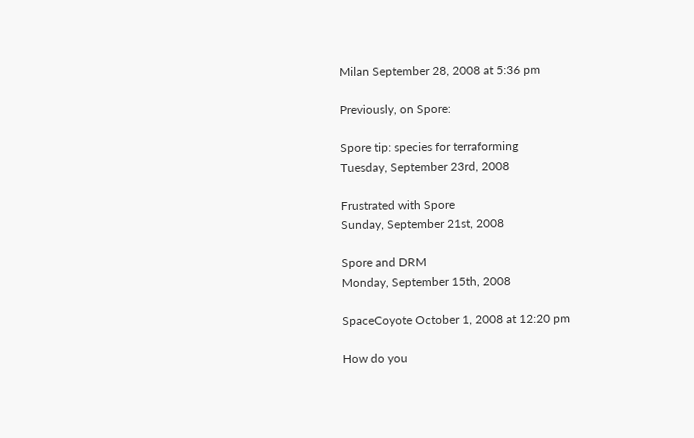Milan September 28, 2008 at 5:36 pm

Previously, on Spore:

Spore tip: species for terraforming
Tuesday, September 23rd, 2008

Frustrated with Spore
Sunday, September 21st, 2008

Spore and DRM
Monday, September 15th, 2008

SpaceCoyote October 1, 2008 at 12:20 pm

How do you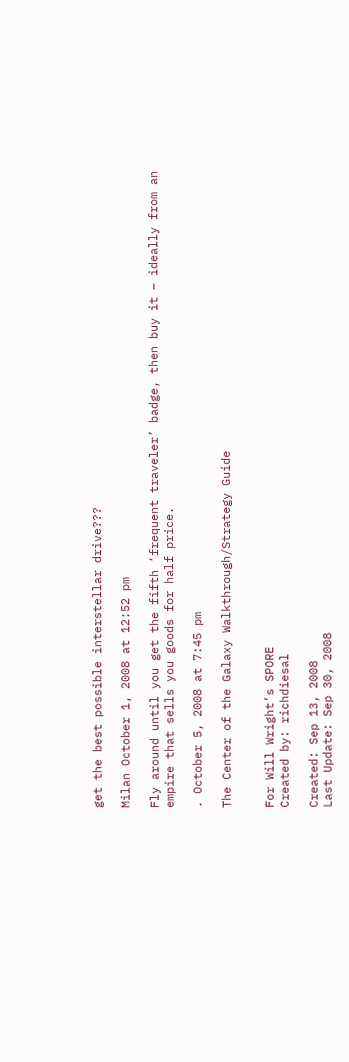get the best possible interstellar drive???

Milan October 1, 2008 at 12:52 pm

Fly around until you get the fifth ‘frequent traveler’ badge, then buy it – ideally from an empire that sells you goods for half price.

. October 5, 2008 at 7:45 pm

The Center of the Galaxy Walkthrough/Strategy Guide


For Will Wright’s SPORE
Created by: richdiesal

Created: Sep 13, 2008
Last Update: Sep 30, 2008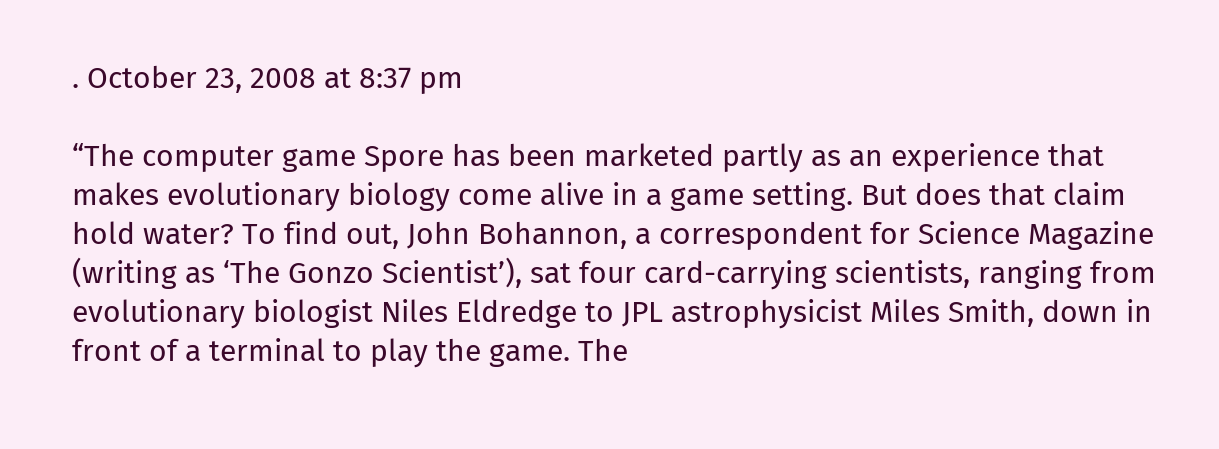. October 23, 2008 at 8:37 pm

“The computer game Spore has been marketed partly as an experience that makes evolutionary biology come alive in a game setting. But does that claim hold water? To find out, John Bohannon, a correspondent for Science Magazine (writing as ‘The Gonzo Scientist’), sat four card-carrying scientists, ranging from evolutionary biologist Niles Eldredge to JPL astrophysicist Miles Smith, down in front of a terminal to play the game. The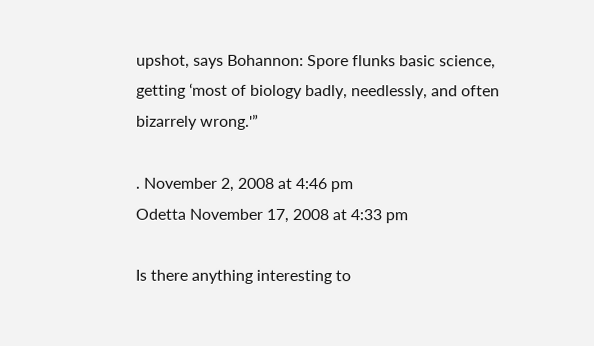upshot, says Bohannon: Spore flunks basic science, getting ‘most of biology badly, needlessly, and often bizarrely wrong.'”

. November 2, 2008 at 4:46 pm
Odetta November 17, 2008 at 4:33 pm

Is there anything interesting to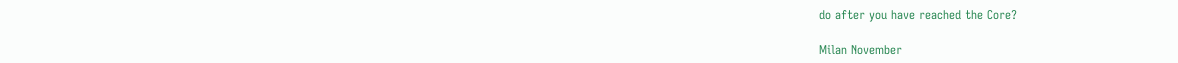do after you have reached the Core?

Milan November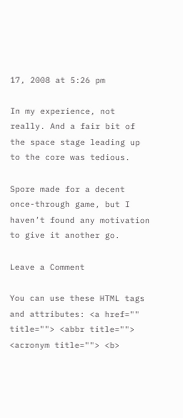17, 2008 at 5:26 pm

In my experience, not really. And a fair bit of the space stage leading up to the core was tedious.

Spore made for a decent once-through game, but I haven’t found any motivation to give it another go.

Leave a Comment

You can use these HTML tags and attributes: <a href="" title=""> <abbr title=""> <acronym title=""> <b>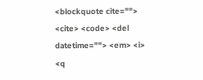<blockquote cite=""> <cite> <code> <del datetime=""> <em> <i> <q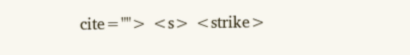cite=""> <s> <strike>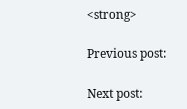<strong>

Previous post:

Next post: